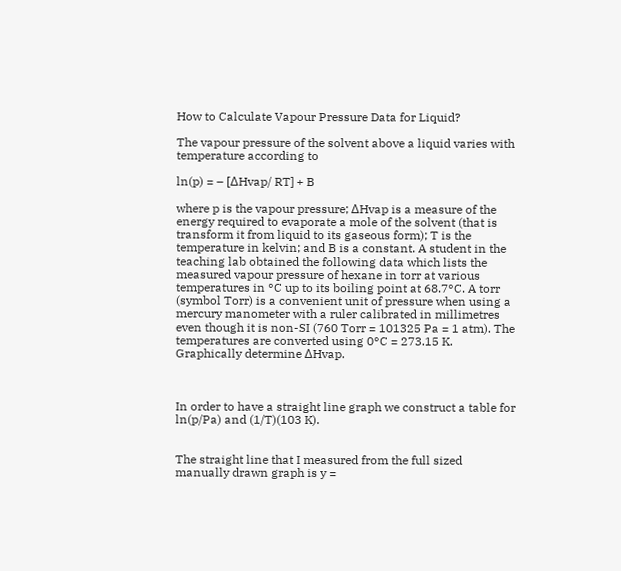How to Calculate Vapour Pressure Data for Liquid?

The vapour pressure of the solvent above a liquid varies with temperature according to

ln(p) = – [ΔHvap/ RT] + B

where p is the vapour pressure; ΔHvap is a measure of the energy required to evaporate a mole of the solvent (that is transform it from liquid to its gaseous form); T is the temperature in kelvin; and B is a constant. A student in the teaching lab obtained the following data which lists the measured vapour pressure of hexane in torr at various temperatures in °C up to its boiling point at 68.7°C. A torr (symbol Torr) is a convenient unit of pressure when using a mercury manometer with a ruler calibrated in millimetres even though it is non-SI (760 Torr = 101325 Pa = 1 atm). The temperatures are converted using 0°C = 273.15 K. Graphically determine ΔHvap.



In order to have a straight line graph we construct a table for ln(p/Pa) and (1/T)(103 K).


The straight line that I measured from the full sized manually drawn graph is y =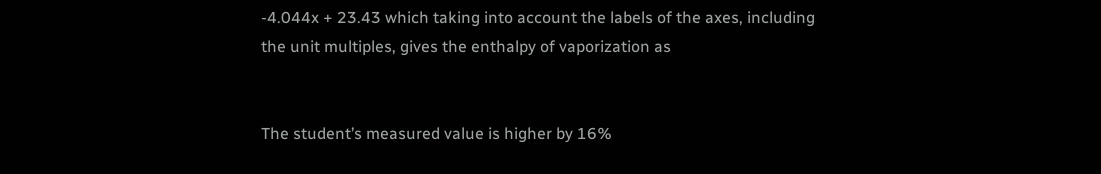-4.044x + 23.43 which taking into account the labels of the axes, including the unit multiples, gives the enthalpy of vaporization as


The student’s measured value is higher by 16%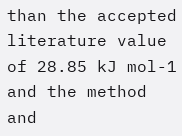than the accepted literature value of 28.85 kJ mol-1 and the method and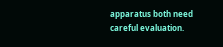apparatus both need careful evaluation.